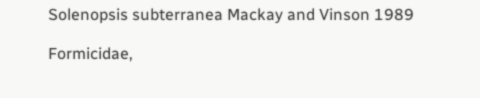Solenopsis subterranea Mackay and Vinson 1989

Formicidae,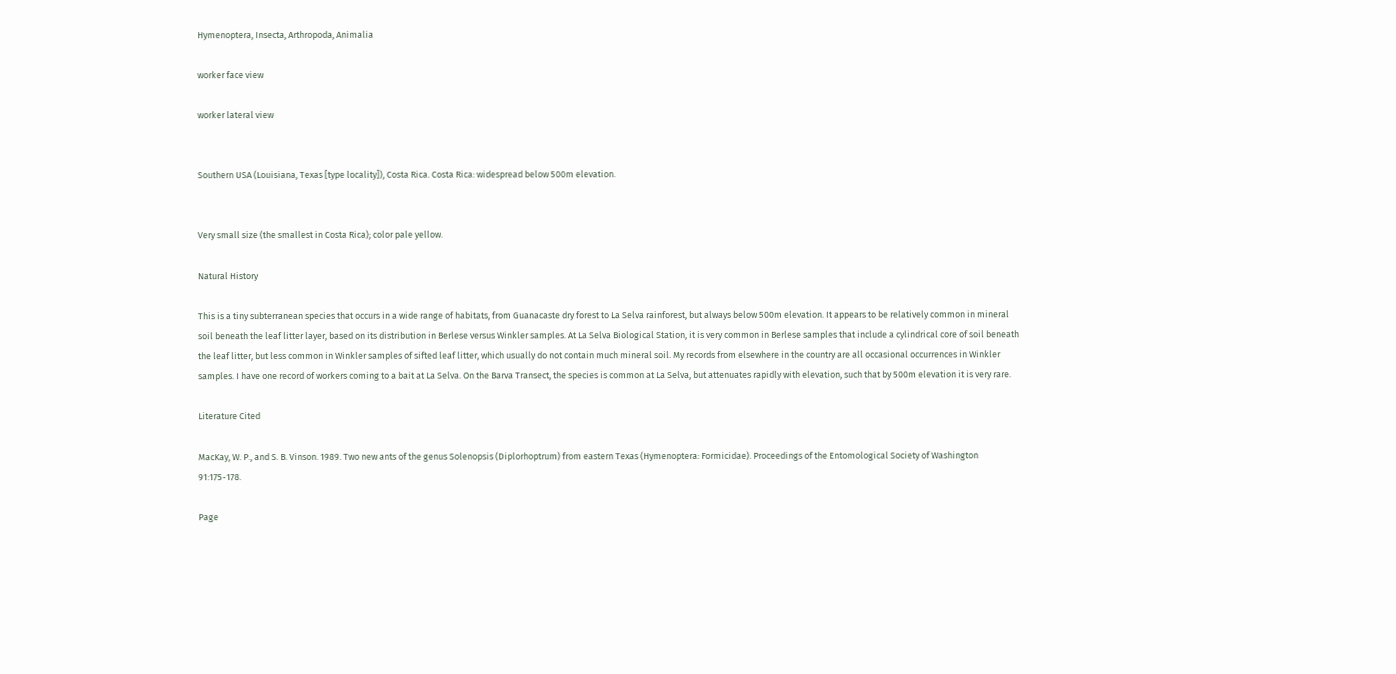Hymenoptera, Insecta, Arthropoda, Animalia

worker face view

worker lateral view


Southern USA (Louisiana, Texas [type locality]), Costa Rica. Costa Rica: widespread below 500m elevation.


Very small size (the smallest in Costa Rica); color pale yellow.

Natural History

This is a tiny subterranean species that occurs in a wide range of habitats, from Guanacaste dry forest to La Selva rainforest, but always below 500m elevation. It appears to be relatively common in mineral soil beneath the leaf litter layer, based on its distribution in Berlese versus Winkler samples. At La Selva Biological Station, it is very common in Berlese samples that include a cylindrical core of soil beneath the leaf litter, but less common in Winkler samples of sifted leaf litter, which usually do not contain much mineral soil. My records from elsewhere in the country are all occasional occurrences in Winkler samples. I have one record of workers coming to a bait at La Selva. On the Barva Transect, the species is common at La Selva, but attenuates rapidly with elevation, such that by 500m elevation it is very rare.

Literature Cited

MacKay, W. P., and S. B. Vinson. 1989. Two new ants of the genus Solenopsis (Diplorhoptrum) from eastern Texas (Hymenoptera: Formicidae). Proceedings of the Entomological Society of Washington 91:175-178.

Page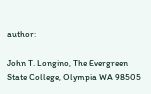author:

John T. Longino, The Evergreen State College, Olympia WA 98505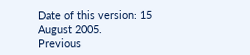Date of this version: 15 August 2005.
Previous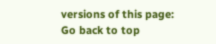versions of this page:
Go back to top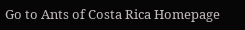Go to Ants of Costa Rica Homepage